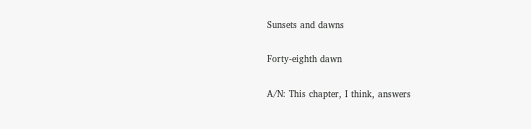Sunsets and dawns

Forty-eighth dawn

A/N: This chapter, I think, answers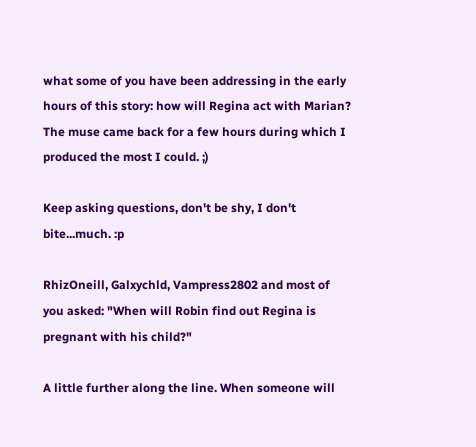what some of you have been addressing in the early hours of this story: how will Regina act with Marian? The muse came back for a few hours during which I produced the most I could. ;)

Keep asking questions, don't be shy, I don't bite...much. :p

RhizOneill, Galxychld, Vampress2802 and most of you asked: "When will Robin find out Regina is pregnant with his child?"

A little further along the line. When someone will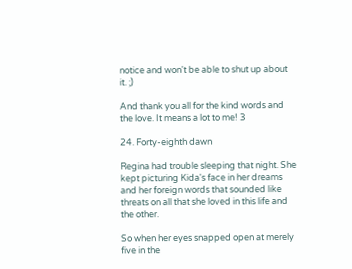notice and won't be able to shut up about it. ;)

And thank you all for the kind words and the love. It means a lot to me! 3

24. Forty-eighth dawn

Regina had trouble sleeping that night. She kept picturing Kida's face in her dreams and her foreign words that sounded like threats on all that she loved in this life and the other.

So when her eyes snapped open at merely five in the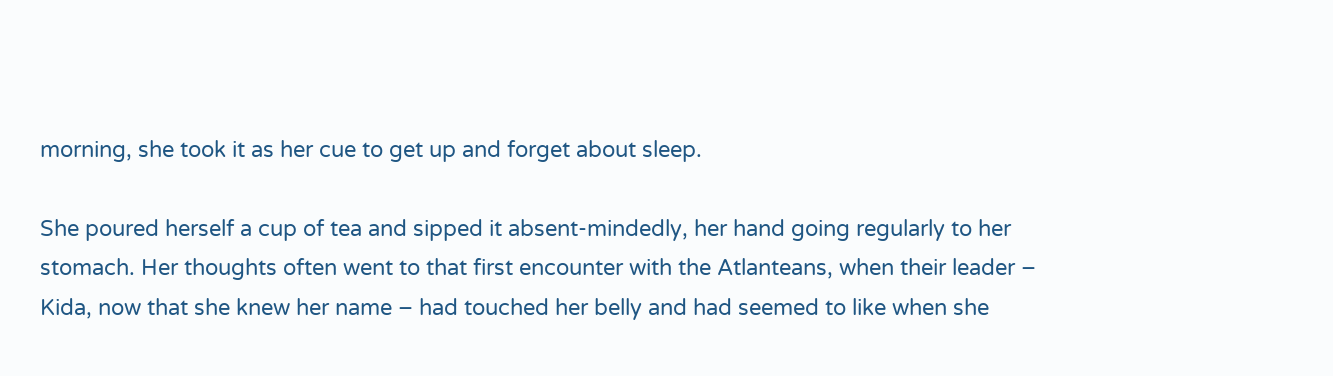morning, she took it as her cue to get up and forget about sleep.

She poured herself a cup of tea and sipped it absent-mindedly, her hand going regularly to her stomach. Her thoughts often went to that first encounter with the Atlanteans, when their leader – Kida, now that she knew her name – had touched her belly and had seemed to like when she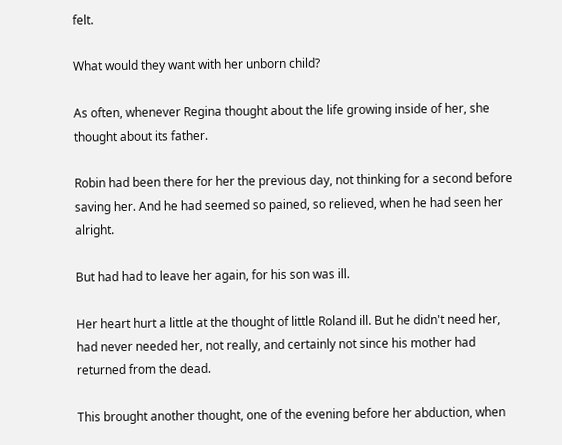felt.

What would they want with her unborn child?

As often, whenever Regina thought about the life growing inside of her, she thought about its father.

Robin had been there for her the previous day, not thinking for a second before saving her. And he had seemed so pained, so relieved, when he had seen her alright.

But had had to leave her again, for his son was ill.

Her heart hurt a little at the thought of little Roland ill. But he didn't need her, had never needed her, not really, and certainly not since his mother had returned from the dead.

This brought another thought, one of the evening before her abduction, when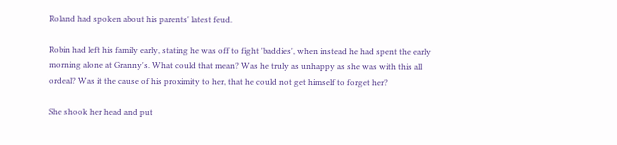Roland had spoken about his parents' latest feud.

Robin had left his family early, stating he was off to fight 'baddies', when instead he had spent the early morning alone at Granny's. What could that mean? Was he truly as unhappy as she was with this all ordeal? Was it the cause of his proximity to her, that he could not get himself to forget her?

She shook her head and put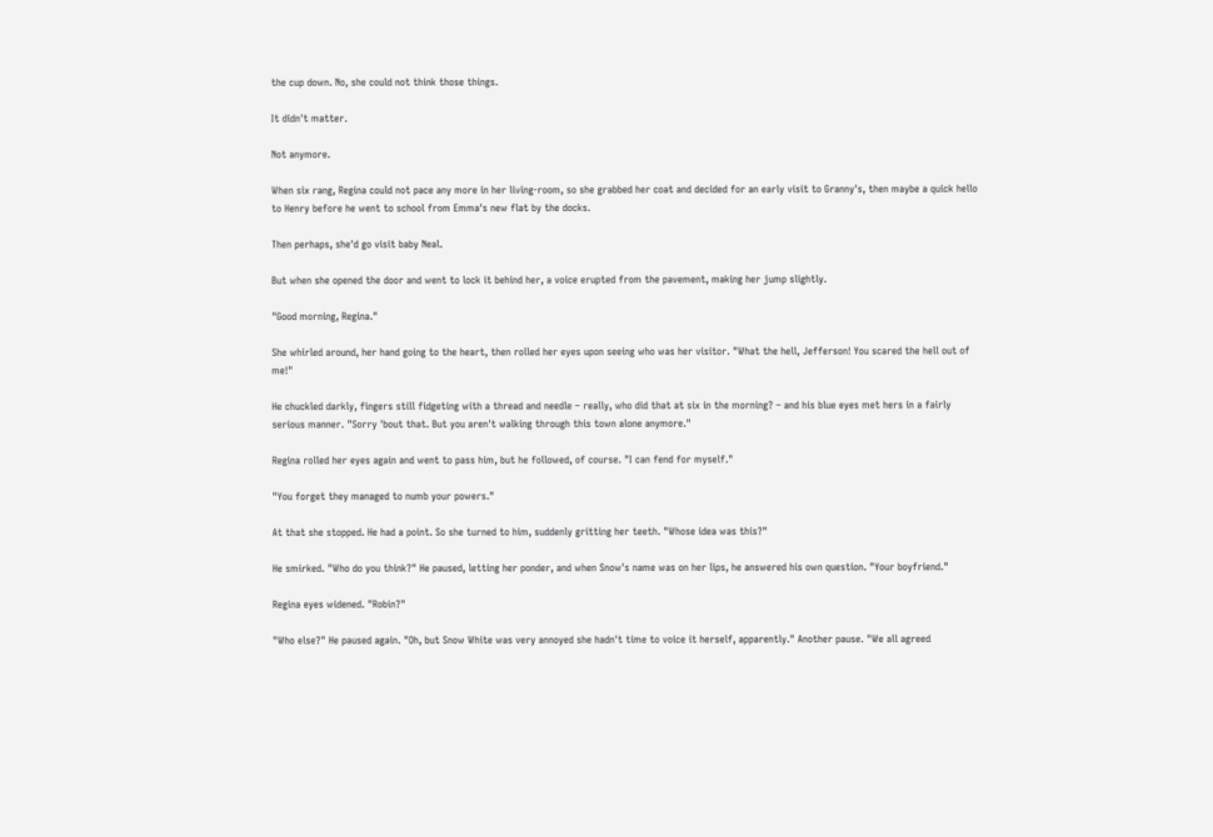the cup down. No, she could not think those things.

It didn't matter.

Not anymore.

When six rang, Regina could not pace any more in her living-room, so she grabbed her coat and decided for an early visit to Granny's, then maybe a quick hello to Henry before he went to school from Emma's new flat by the docks.

Then perhaps, she'd go visit baby Neal.

But when she opened the door and went to lock it behind her, a voice erupted from the pavement, making her jump slightly.

"Good morning, Regina."

She whirled around, her hand going to the heart, then rolled her eyes upon seeing who was her visitor. "What the hell, Jefferson! You scared the hell out of me!"

He chuckled darkly, fingers still fidgeting with a thread and needle – really, who did that at six in the morning? – and his blue eyes met hers in a fairly serious manner. "Sorry 'bout that. But you aren't walking through this town alone anymore."

Regina rolled her eyes again and went to pass him, but he followed, of course. "I can fend for myself."

"You forget they managed to numb your powers."

At that she stopped. He had a point. So she turned to him, suddenly gritting her teeth. "Whose idea was this?"

He smirked. "Who do you think?" He paused, letting her ponder, and when Snow's name was on her lips, he answered his own question. "Your boyfriend."

Regina eyes widened. "Robin?"

"Who else?" He paused again. "Oh, but Snow White was very annoyed she hadn't time to voice it herself, apparently." Another pause. "We all agreed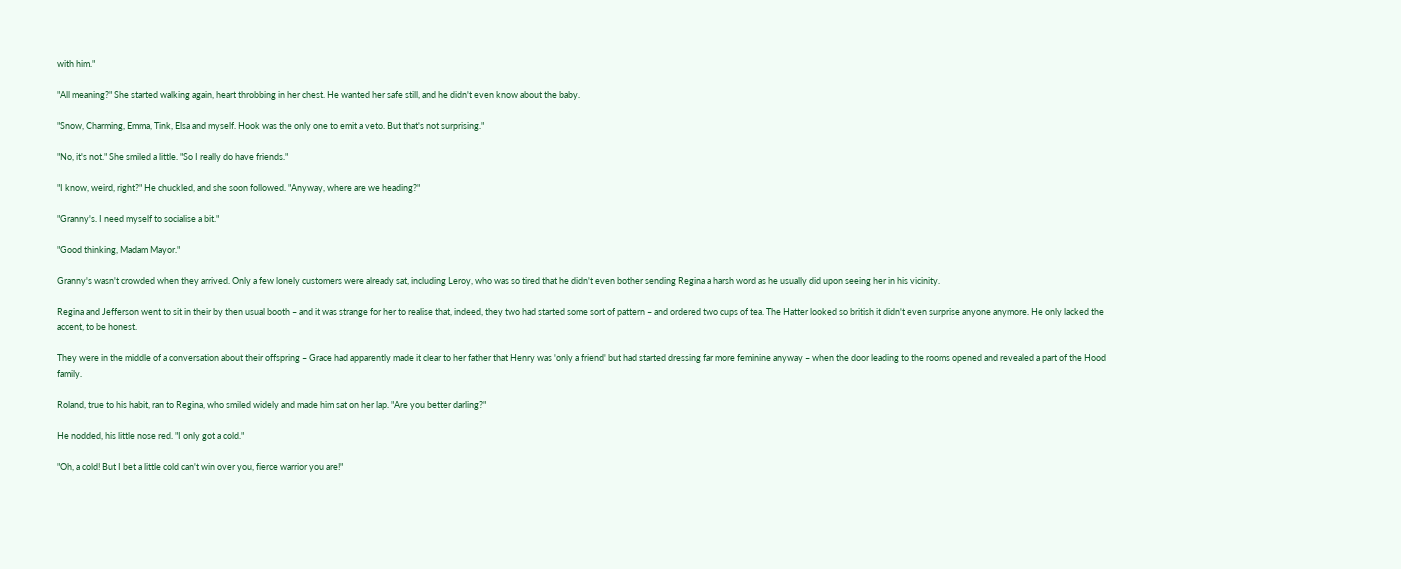with him."

"All meaning?" She started walking again, heart throbbing in her chest. He wanted her safe still, and he didn't even know about the baby.

"Snow, Charming, Emma, Tink, Elsa and myself. Hook was the only one to emit a veto. But that's not surprising."

"No, it's not." She smiled a little. "So I really do have friends."

"I know, weird, right?" He chuckled, and she soon followed. "Anyway, where are we heading?"

"Granny's. I need myself to socialise a bit."

"Good thinking, Madam Mayor."

Granny's wasn't crowded when they arrived. Only a few lonely customers were already sat, including Leroy, who was so tired that he didn't even bother sending Regina a harsh word as he usually did upon seeing her in his vicinity.

Regina and Jefferson went to sit in their by then usual booth – and it was strange for her to realise that, indeed, they two had started some sort of pattern – and ordered two cups of tea. The Hatter looked so british it didn't even surprise anyone anymore. He only lacked the accent, to be honest.

They were in the middle of a conversation about their offspring – Grace had apparently made it clear to her father that Henry was 'only a friend' but had started dressing far more feminine anyway – when the door leading to the rooms opened and revealed a part of the Hood family.

Roland, true to his habit, ran to Regina, who smiled widely and made him sat on her lap. "Are you better darling?"

He nodded, his little nose red. "I only got a cold."

"Oh, a cold! But I bet a little cold can't win over you, fierce warrior you are!"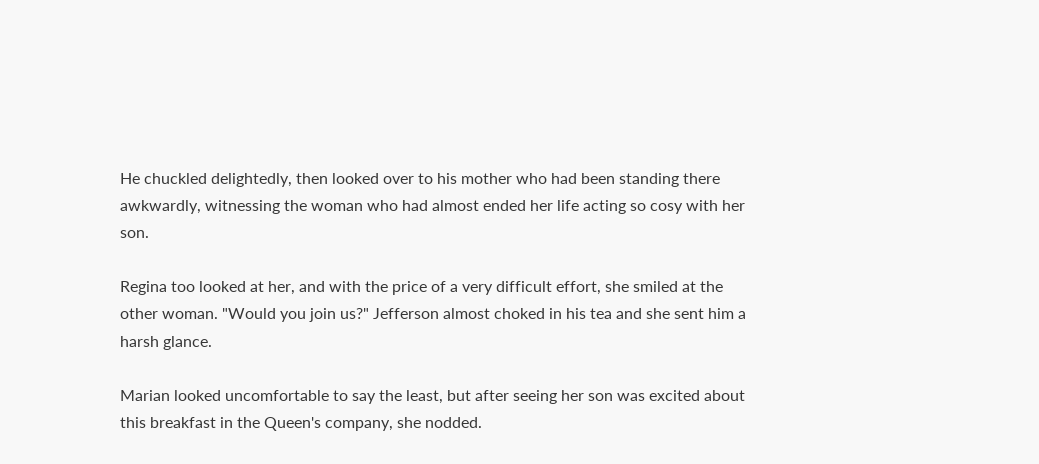He chuckled delightedly, then looked over to his mother who had been standing there awkwardly, witnessing the woman who had almost ended her life acting so cosy with her son.

Regina too looked at her, and with the price of a very difficult effort, she smiled at the other woman. "Would you join us?" Jefferson almost choked in his tea and she sent him a harsh glance.

Marian looked uncomfortable to say the least, but after seeing her son was excited about this breakfast in the Queen's company, she nodded.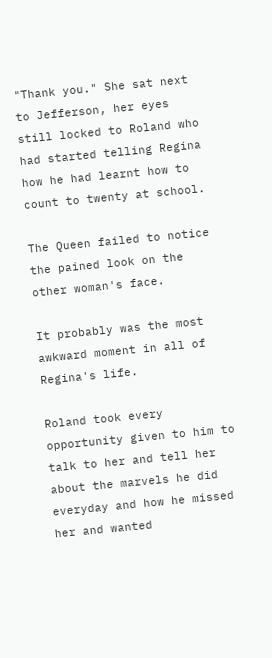"Thank you." She sat next to Jefferson, her eyes still locked to Roland who had started telling Regina how he had learnt how to count to twenty at school.

The Queen failed to notice the pained look on the other woman's face.

It probably was the most awkward moment in all of Regina's life.

Roland took every opportunity given to him to talk to her and tell her about the marvels he did everyday and how he missed her and wanted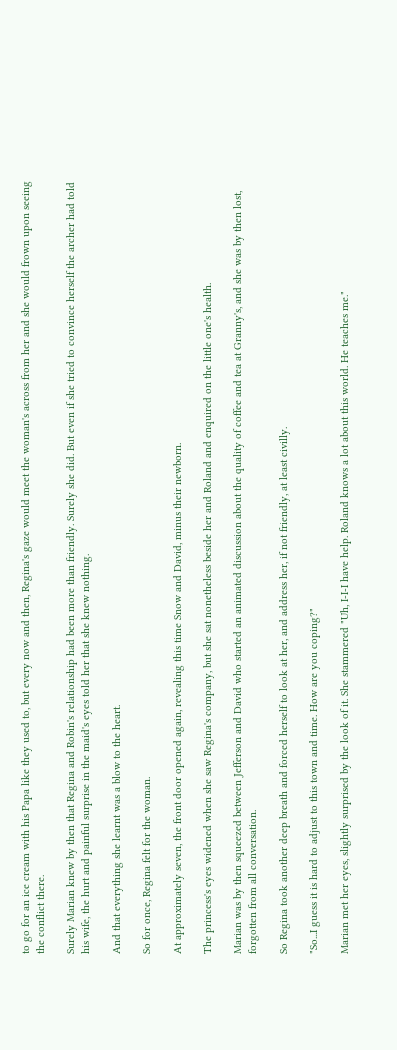to go for an ice cream with his Papa like they used to, but every now and then, Regina's gaze would meet the woman's across from her and she would frown upon seeing the conflict there.

Surely Marian knew by then that Regina and Robin's relationship had been more than friendly. Surely she did. But even if she tried to convince herself the archer had told his wife, the hurt and painful surprise in the maid's eyes told her that she knew nothing.

And that everything she learnt was a blow to the heart.

So for once, Regina felt for the woman.

At approximately seven, the front door opened again, revealing this time Snow and David, minus their newborn.

The princess's eyes widened when she saw Regina's company, but she sat nonetheless beside her and Roland and enquired on the little one's health.

Marian was by then squeezed between Jefferson and David who started an animated discussion about the quality of coffee and tea at Granny's, and she was by then lost, forgotten from all conversation.

So Regina took another deep breath and forced herself to look at her, and address her, if not friendly, at least civilly.

"So...I guess it is hard to adjust to this town and time. How are you coping?"

Marian met her eyes, slightly surprised by the look of it. She stammered "Uh, I-I-I have help. Roland knows a lot about this world. He teaches me."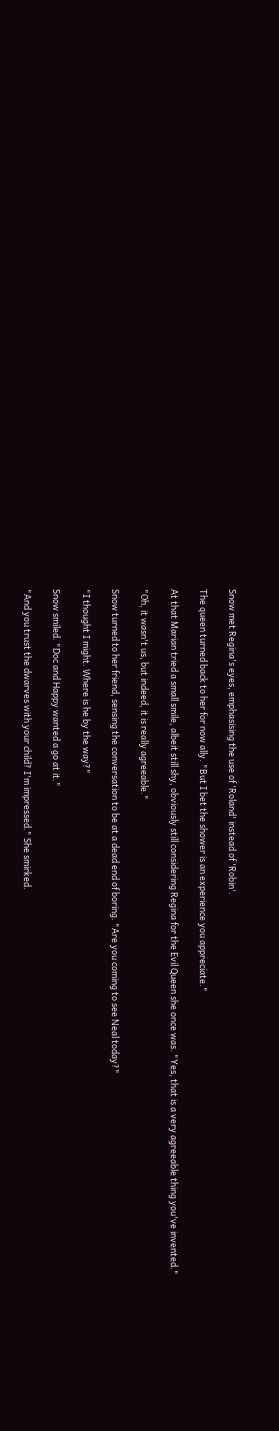Snow met Regina's eyes, emphasising the use of 'Roland' instead of 'Robin'.

The queen turned back to her for now ally. "But I bet the shower is an experience you appreciate."

At that Marian tried a small smile, albeit still shy, obviously still considering Regina for the Evil Queen she once was. "Yes, that is a very agreeable thing you've invented."

"Oh, it wasn't us, but indeed, it is really agreeable."

Snow turned to her friend, sensing the conversation to be at a dead end of boring. "Are you coming to see Neal today?"

"I thought I might. Where is he by the way?"

Snow smiled. "Doc and Happy wanted a go at it."

"And you trust the dwarves with your child? I'm impressed." She smirked.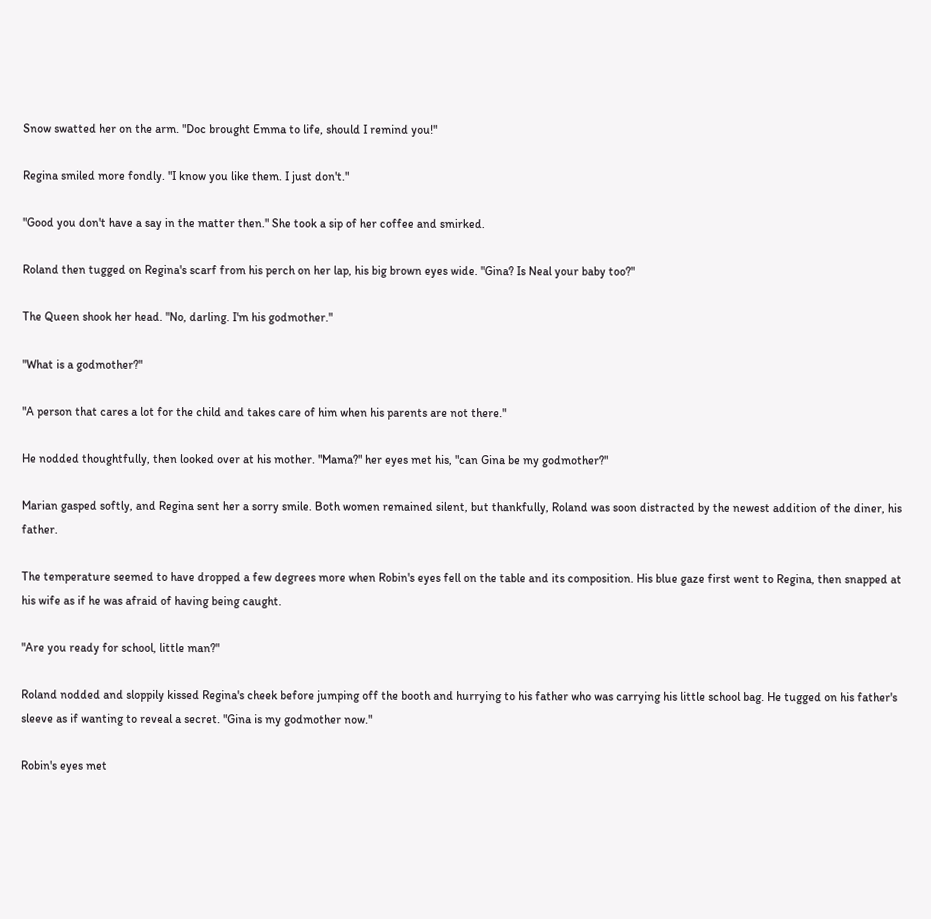Snow swatted her on the arm. "Doc brought Emma to life, should I remind you!"

Regina smiled more fondly. "I know you like them. I just don't."

"Good you don't have a say in the matter then." She took a sip of her coffee and smirked.

Roland then tugged on Regina's scarf from his perch on her lap, his big brown eyes wide. "Gina? Is Neal your baby too?"

The Queen shook her head. "No, darling. I'm his godmother."

"What is a godmother?"

"A person that cares a lot for the child and takes care of him when his parents are not there."

He nodded thoughtfully, then looked over at his mother. "Mama?" her eyes met his, "can Gina be my godmother?"

Marian gasped softly, and Regina sent her a sorry smile. Both women remained silent, but thankfully, Roland was soon distracted by the newest addition of the diner, his father.

The temperature seemed to have dropped a few degrees more when Robin's eyes fell on the table and its composition. His blue gaze first went to Regina, then snapped at his wife as if he was afraid of having being caught.

"Are you ready for school, little man?"

Roland nodded and sloppily kissed Regina's cheek before jumping off the booth and hurrying to his father who was carrying his little school bag. He tugged on his father's sleeve as if wanting to reveal a secret. "Gina is my godmother now."

Robin's eyes met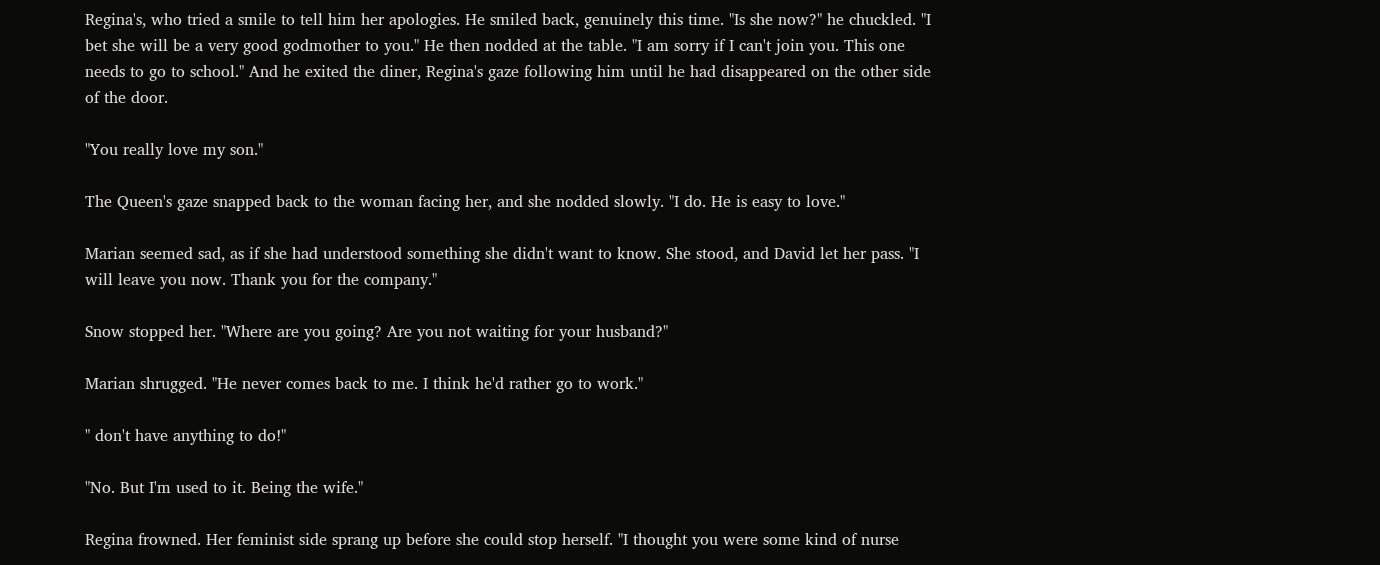Regina's, who tried a smile to tell him her apologies. He smiled back, genuinely this time. "Is she now?" he chuckled. "I bet she will be a very good godmother to you." He then nodded at the table. "I am sorry if I can't join you. This one needs to go to school." And he exited the diner, Regina's gaze following him until he had disappeared on the other side of the door.

"You really love my son."

The Queen's gaze snapped back to the woman facing her, and she nodded slowly. "I do. He is easy to love."

Marian seemed sad, as if she had understood something she didn't want to know. She stood, and David let her pass. "I will leave you now. Thank you for the company."

Snow stopped her. "Where are you going? Are you not waiting for your husband?"

Marian shrugged. "He never comes back to me. I think he'd rather go to work."

" don't have anything to do!"

"No. But I'm used to it. Being the wife."

Regina frowned. Her feminist side sprang up before she could stop herself. "I thought you were some kind of nurse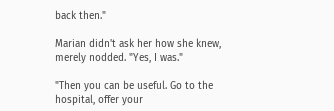back then."

Marian didn't ask her how she knew, merely nodded. "Yes, I was."

"Then you can be useful. Go to the hospital, offer your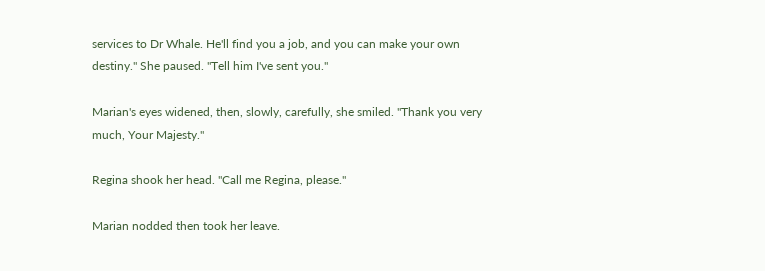services to Dr Whale. He'll find you a job, and you can make your own destiny." She paused. "Tell him I've sent you."

Marian's eyes widened, then, slowly, carefully, she smiled. "Thank you very much, Your Majesty."

Regina shook her head. "Call me Regina, please."

Marian nodded then took her leave.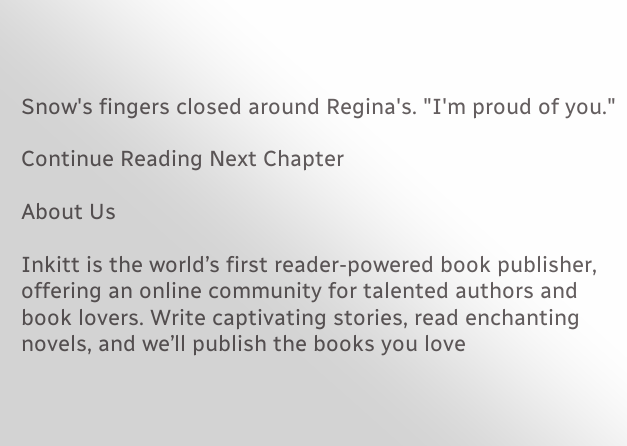Snow's fingers closed around Regina's. "I'm proud of you."

Continue Reading Next Chapter

About Us

Inkitt is the world’s first reader-powered book publisher, offering an online community for talented authors and book lovers. Write captivating stories, read enchanting novels, and we’ll publish the books you love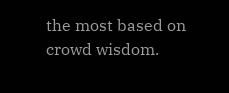the most based on crowd wisdom.